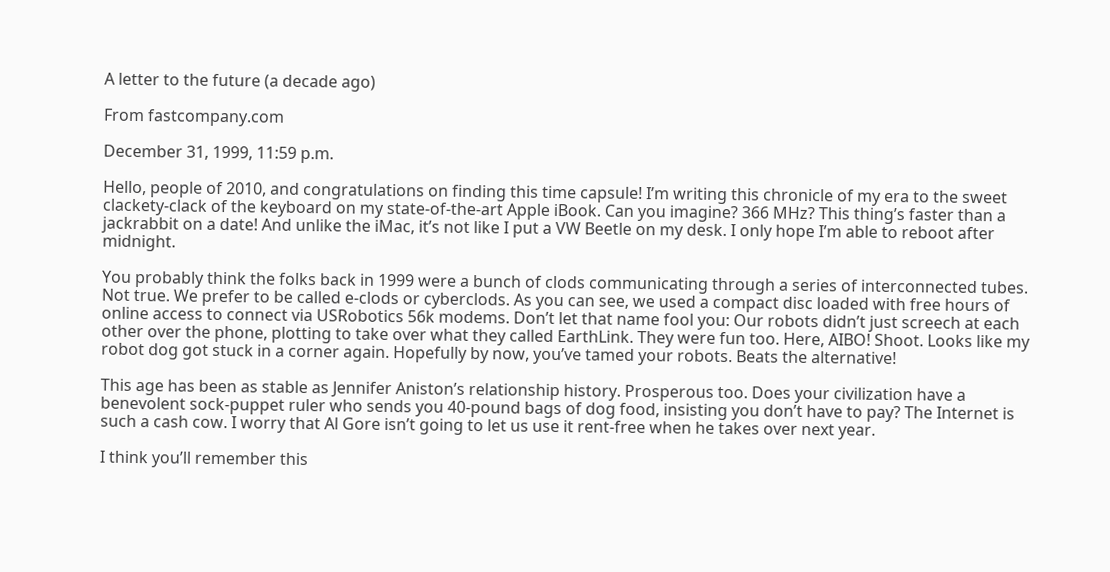A letter to the future (a decade ago)

From fastcompany.com

December 31, 1999, 11:59 p.m.

Hello, people of 2010, and congratulations on finding this time capsule! I’m writing this chronicle of my era to the sweet clackety-clack of the keyboard on my state-of-the-art Apple iBook. Can you imagine? 366 MHz? This thing’s faster than a jackrabbit on a date! And unlike the iMac, it’s not like I put a VW Beetle on my desk. I only hope I’m able to reboot after midnight.

You probably think the folks back in 1999 were a bunch of clods communicating through a series of interconnected tubes. Not true. We prefer to be called e-clods or cyberclods. As you can see, we used a compact disc loaded with free hours of online access to connect via USRobotics 56k modems. Don’t let that name fool you: Our robots didn’t just screech at each other over the phone, plotting to take over what they called EarthLink. They were fun too. Here, AIBO! Shoot. Looks like my robot dog got stuck in a corner again. Hopefully by now, you’ve tamed your robots. Beats the alternative!

This age has been as stable as Jennifer Aniston’s relationship history. Prosperous too. Does your civilization have a benevolent sock-puppet ruler who sends you 40-pound bags of dog food, insisting you don’t have to pay? The Internet is such a cash cow. I worry that Al Gore isn’t going to let us use it rent-free when he takes over next year.

I think you’ll remember this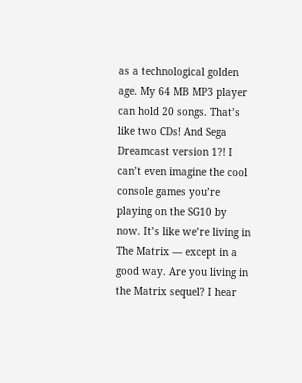as a technological golden age. My 64 MB MP3 player can hold 20 songs. That’s like two CDs! And Sega Dreamcast version 1?! I can’t even imagine the cool console games you’re playing on the SG10 by now. It’s like we’re living in The Matrix — except in a good way. Are you living in the Matrix sequel? I hear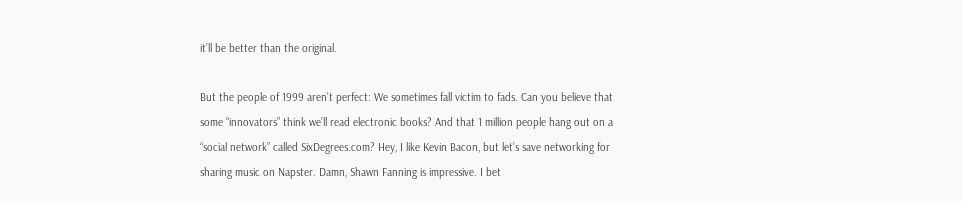it’ll be better than the original.

But the people of 1999 aren’t perfect: We sometimes fall victim to fads. Can you believe that some “innovators” think we’ll read electronic books? And that 1 million people hang out on a “social network” called SixDegrees.com? Hey, I like Kevin Bacon, but let’s save networking for sharing music on Napster. Damn, Shawn Fanning is impressive. I bet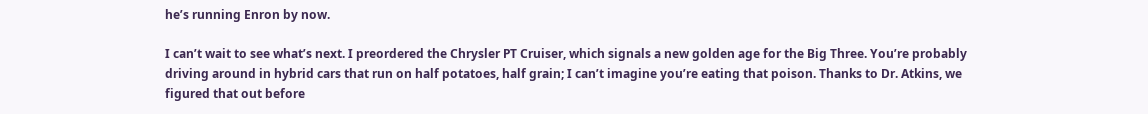he’s running Enron by now.

I can’t wait to see what’s next. I preordered the Chrysler PT Cruiser, which signals a new golden age for the Big Three. You’re probably driving around in hybrid cars that run on half potatoes, half grain; I can’t imagine you’re eating that poison. Thanks to Dr. Atkins, we figured that out before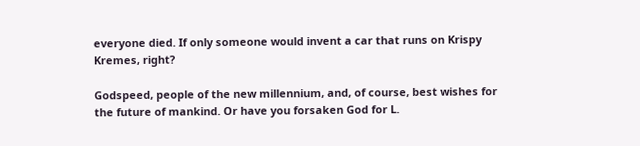everyone died. If only someone would invent a car that runs on Krispy Kremes, right?

Godspeed, people of the new millennium, and, of course, best wishes for the future of mankind. Or have you forsaken God for L.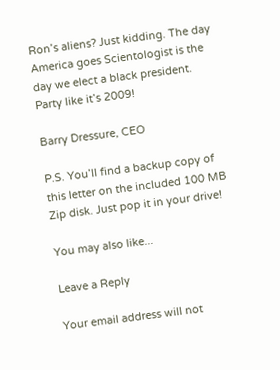Ron’s aliens? Just kidding. The day America goes Scientologist is the day we elect a black president. Party like it’s 2009!

Barry Dressure, CEO

P.S. You’ll find a backup copy of this letter on the included 100 MB Zip disk. Just pop it in your drive!

You may also like...

Leave a Reply

Your email address will not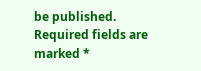be published. Required fields are marked *